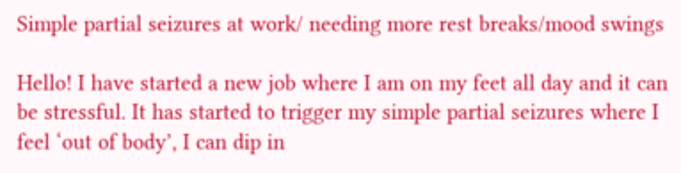Simple partial seizures at work/ needing more rest breaks/mood swings

Hello! I have started a new job where I am on my feet all day and it can be stressful. It has started to trigger my simple partial seizures where I feel ‘out of body’, I can dip in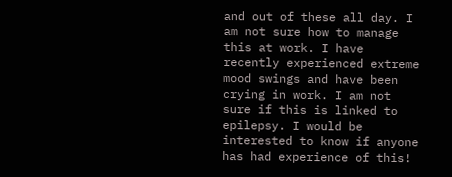and out of these all day. I am not sure how to manage this at work. I have recently experienced extreme mood swings and have been crying in work. I am not sure if this is linked to epilepsy. I would be interested to know if anyone has had experience of this!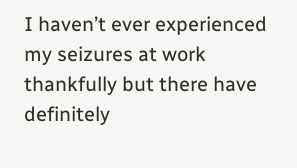I haven’t ever experienced my seizures at work thankfully but there have definitely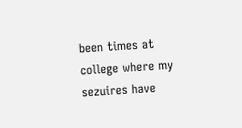been times at college where my sezuires have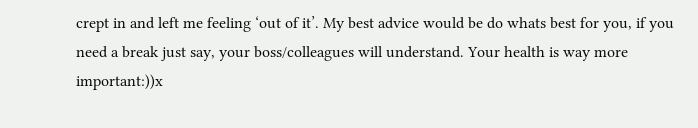crept in and left me feeling ‘out of it’. My best advice would be do whats best for you, if you need a break just say, your boss/colleagues will understand. Your health is way more important:))x